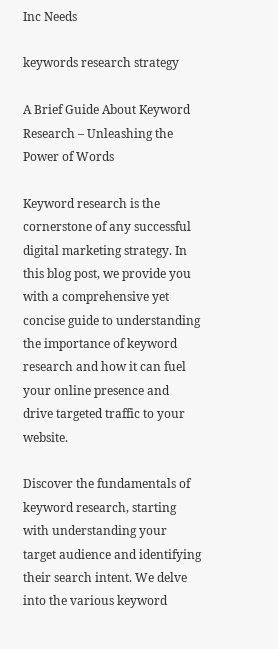Inc Needs

keywords research strategy

A Brief Guide About Keyword Research – Unleashing the Power of Words

Keyword research is the cornerstone of any successful digital marketing strategy. In this blog post, we provide you with a comprehensive yet concise guide to understanding the importance of keyword research and how it can fuel your online presence and drive targeted traffic to your website.

Discover the fundamentals of keyword research, starting with understanding your target audience and identifying their search intent. We delve into the various keyword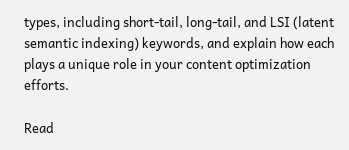types, including short-tail, long-tail, and LSI (latent semantic indexing) keywords, and explain how each plays a unique role in your content optimization efforts.

Read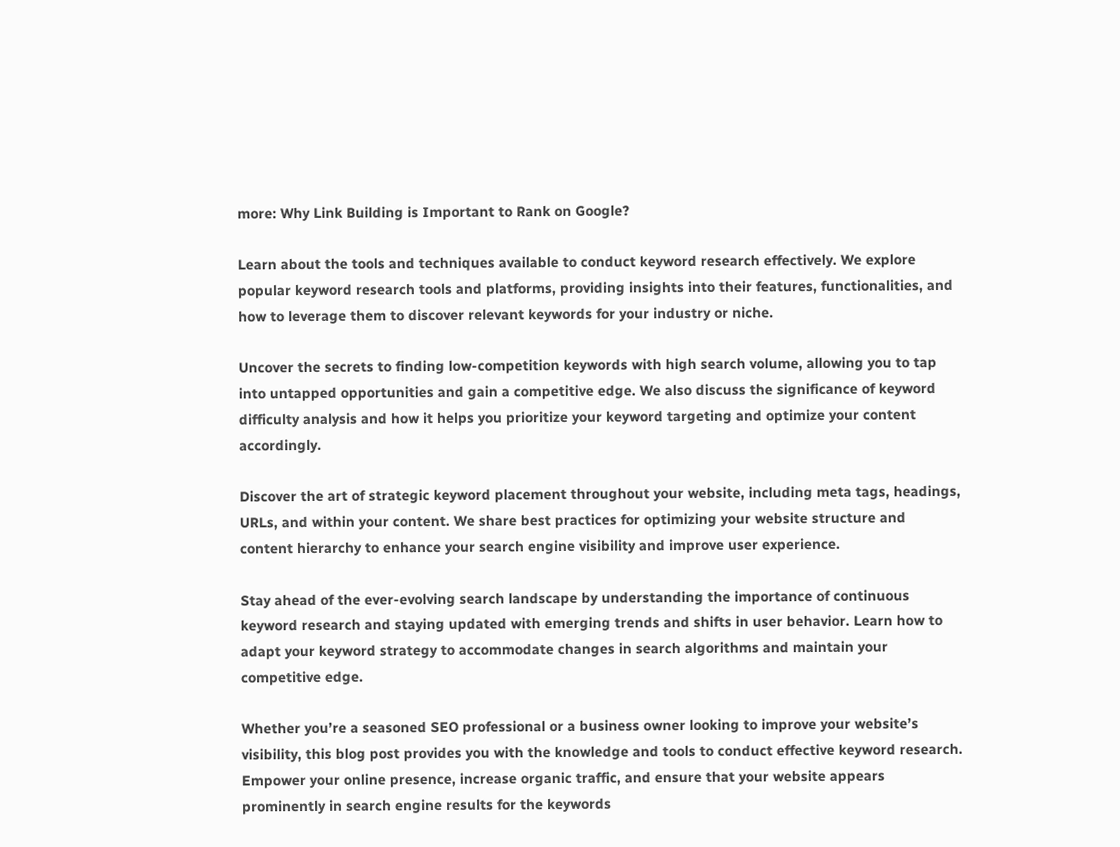more: Why Link Building is Important to Rank on Google?

Learn about the tools and techniques available to conduct keyword research effectively. We explore popular keyword research tools and platforms, providing insights into their features, functionalities, and how to leverage them to discover relevant keywords for your industry or niche.

Uncover the secrets to finding low-competition keywords with high search volume, allowing you to tap into untapped opportunities and gain a competitive edge. We also discuss the significance of keyword difficulty analysis and how it helps you prioritize your keyword targeting and optimize your content accordingly.

Discover the art of strategic keyword placement throughout your website, including meta tags, headings, URLs, and within your content. We share best practices for optimizing your website structure and content hierarchy to enhance your search engine visibility and improve user experience.

Stay ahead of the ever-evolving search landscape by understanding the importance of continuous keyword research and staying updated with emerging trends and shifts in user behavior. Learn how to adapt your keyword strategy to accommodate changes in search algorithms and maintain your competitive edge.

Whether you’re a seasoned SEO professional or a business owner looking to improve your website’s visibility, this blog post provides you with the knowledge and tools to conduct effective keyword research. Empower your online presence, increase organic traffic, and ensure that your website appears prominently in search engine results for the keywords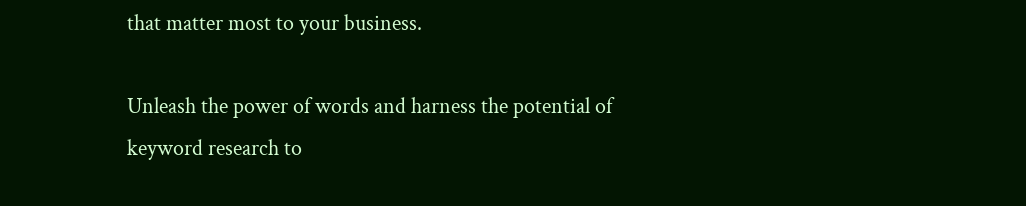that matter most to your business.

Unleash the power of words and harness the potential of keyword research to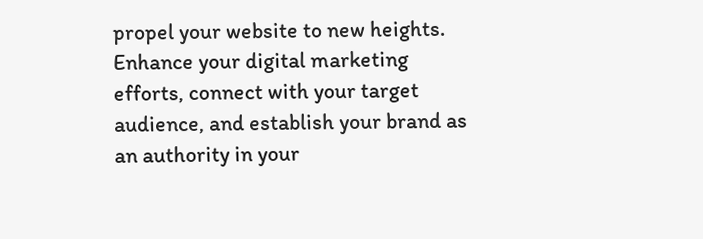propel your website to new heights. Enhance your digital marketing efforts, connect with your target audience, and establish your brand as an authority in your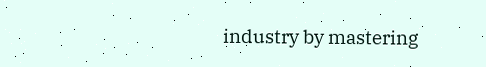industry by mastering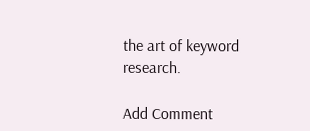the art of keyword research.

Add Comment